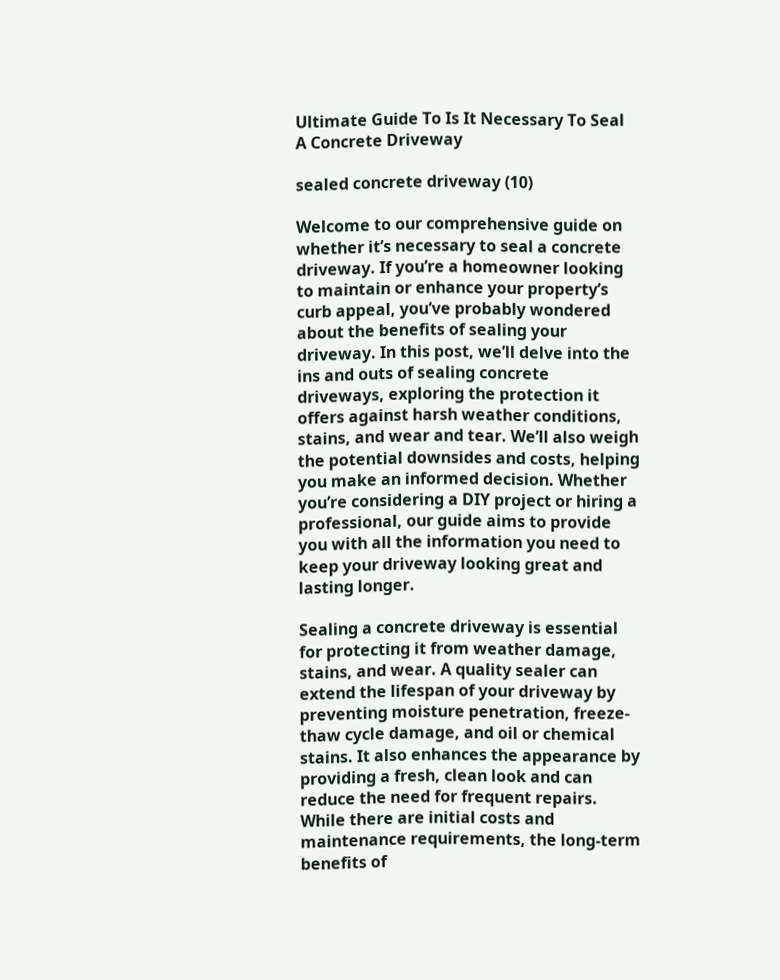Ultimate Guide To Is It Necessary To Seal A Concrete Driveway

sealed concrete driveway (10)

Welcome to our comprehensive guide on whether it’s necessary to seal a concrete driveway. If you’re a homeowner looking to maintain or enhance your property’s curb appeal, you’ve probably wondered about the benefits of sealing your driveway. In this post, we’ll delve into the ins and outs of sealing concrete driveways, exploring the protection it offers against harsh weather conditions, stains, and wear and tear. We’ll also weigh the potential downsides and costs, helping you make an informed decision. Whether you’re considering a DIY project or hiring a professional, our guide aims to provide you with all the information you need to keep your driveway looking great and lasting longer.

Sealing a concrete driveway is essential for protecting it from weather damage, stains, and wear. A quality sealer can extend the lifespan of your driveway by preventing moisture penetration, freeze-thaw cycle damage, and oil or chemical stains. It also enhances the appearance by providing a fresh, clean look and can reduce the need for frequent repairs. While there are initial costs and maintenance requirements, the long-term benefits of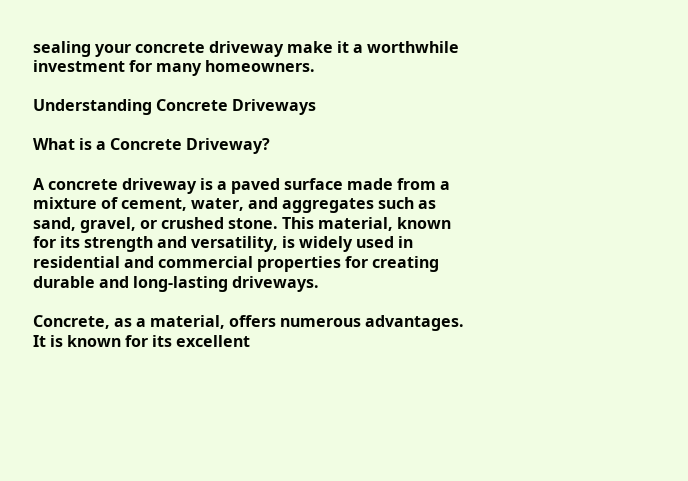sealing your concrete driveway make it a worthwhile investment for many homeowners.

Understanding Concrete Driveways

What is a Concrete Driveway?

A concrete driveway is a paved surface made from a mixture of cement, water, and aggregates such as sand, gravel, or crushed stone. This material, known for its strength and versatility, is widely used in residential and commercial properties for creating durable and long-lasting driveways.

Concrete, as a material, offers numerous advantages. It is known for its excellent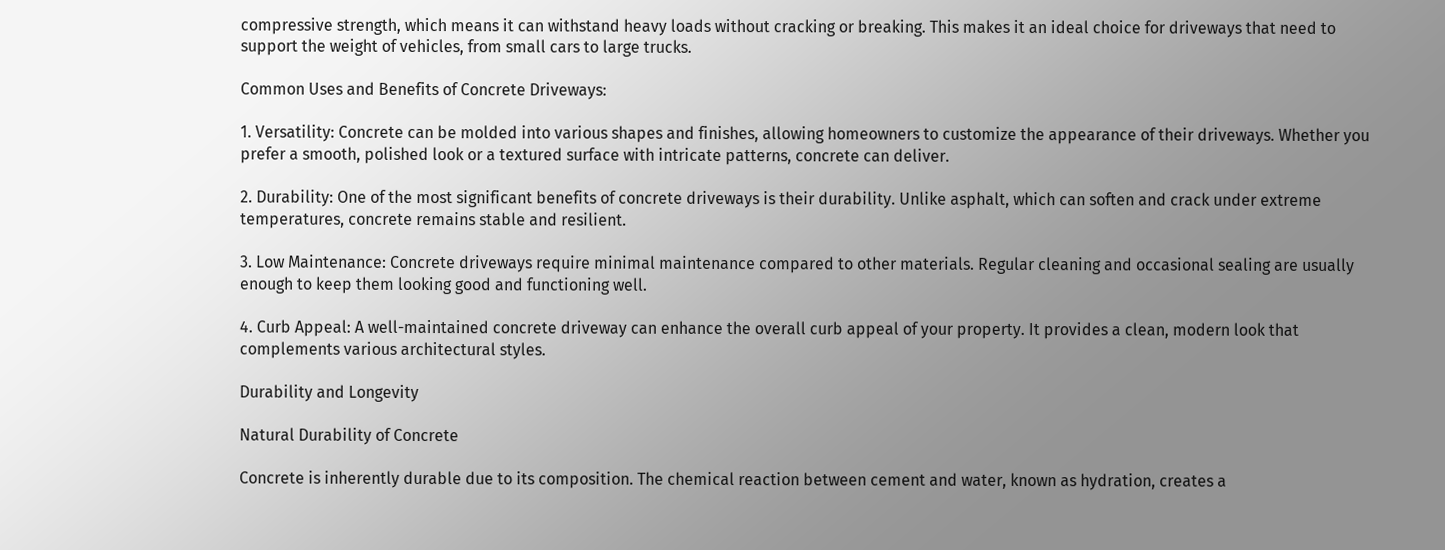compressive strength, which means it can withstand heavy loads without cracking or breaking. This makes it an ideal choice for driveways that need to support the weight of vehicles, from small cars to large trucks.

Common Uses and Benefits of Concrete Driveways:

1. Versatility: Concrete can be molded into various shapes and finishes, allowing homeowners to customize the appearance of their driveways. Whether you prefer a smooth, polished look or a textured surface with intricate patterns, concrete can deliver.

2. Durability: One of the most significant benefits of concrete driveways is their durability. Unlike asphalt, which can soften and crack under extreme temperatures, concrete remains stable and resilient.

3. Low Maintenance: Concrete driveways require minimal maintenance compared to other materials. Regular cleaning and occasional sealing are usually enough to keep them looking good and functioning well.

4. Curb Appeal: A well-maintained concrete driveway can enhance the overall curb appeal of your property. It provides a clean, modern look that complements various architectural styles.

Durability and Longevity

Natural Durability of Concrete

Concrete is inherently durable due to its composition. The chemical reaction between cement and water, known as hydration, creates a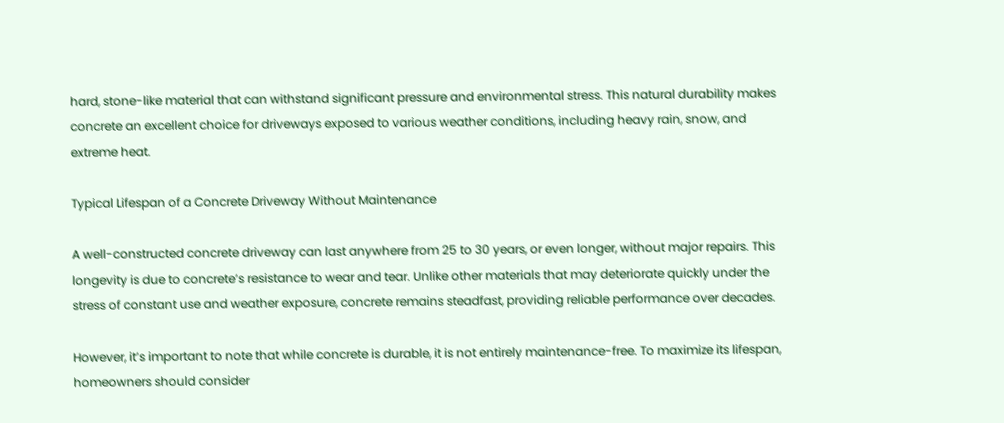hard, stone-like material that can withstand significant pressure and environmental stress. This natural durability makes concrete an excellent choice for driveways exposed to various weather conditions, including heavy rain, snow, and extreme heat.

Typical Lifespan of a Concrete Driveway Without Maintenance

A well-constructed concrete driveway can last anywhere from 25 to 30 years, or even longer, without major repairs. This longevity is due to concrete’s resistance to wear and tear. Unlike other materials that may deteriorate quickly under the stress of constant use and weather exposure, concrete remains steadfast, providing reliable performance over decades.

However, it’s important to note that while concrete is durable, it is not entirely maintenance-free. To maximize its lifespan, homeowners should consider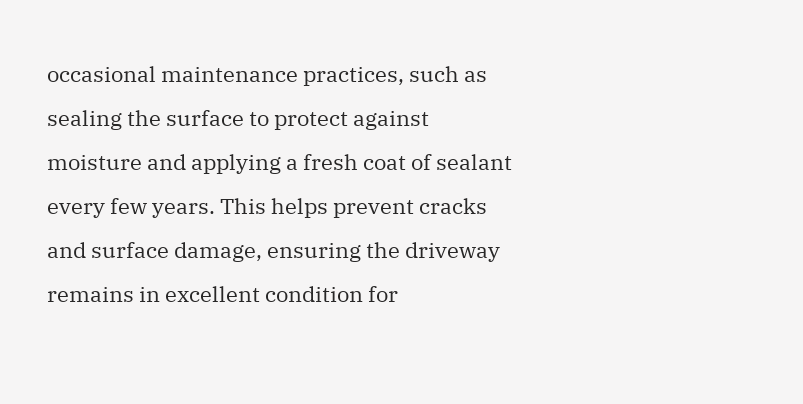occasional maintenance practices, such as sealing the surface to protect against moisture and applying a fresh coat of sealant every few years. This helps prevent cracks and surface damage, ensuring the driveway remains in excellent condition for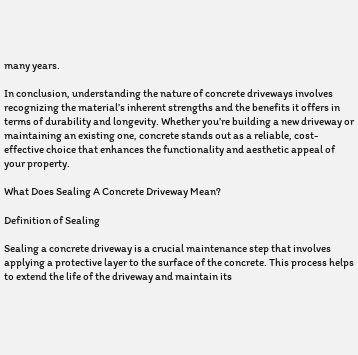many years.

In conclusion, understanding the nature of concrete driveways involves recognizing the material’s inherent strengths and the benefits it offers in terms of durability and longevity. Whether you’re building a new driveway or maintaining an existing one, concrete stands out as a reliable, cost-effective choice that enhances the functionality and aesthetic appeal of your property.

What Does Sealing A Concrete Driveway Mean?

Definition of Sealing

Sealing a concrete driveway is a crucial maintenance step that involves applying a protective layer to the surface of the concrete. This process helps to extend the life of the driveway and maintain its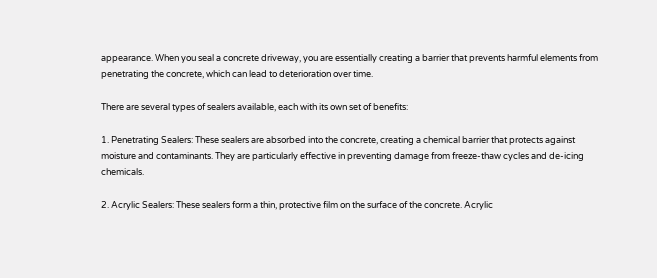appearance. When you seal a concrete driveway, you are essentially creating a barrier that prevents harmful elements from penetrating the concrete, which can lead to deterioration over time.

There are several types of sealers available, each with its own set of benefits:

1. Penetrating Sealers: These sealers are absorbed into the concrete, creating a chemical barrier that protects against moisture and contaminants. They are particularly effective in preventing damage from freeze-thaw cycles and de-icing chemicals.

2. Acrylic Sealers: These sealers form a thin, protective film on the surface of the concrete. Acrylic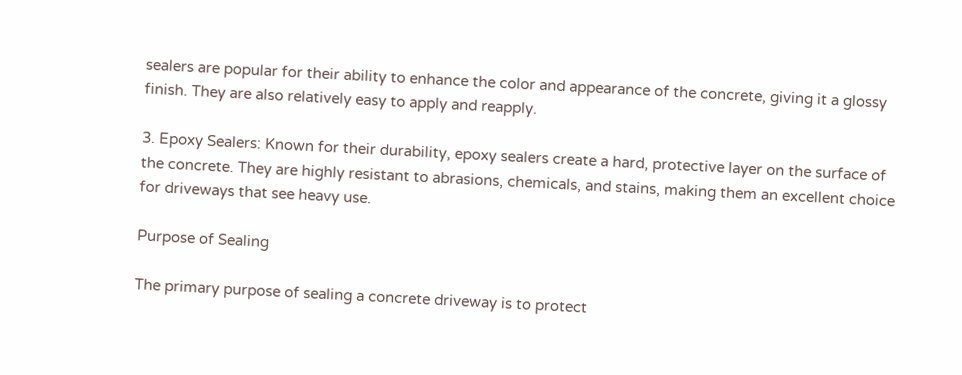sealers are popular for their ability to enhance the color and appearance of the concrete, giving it a glossy finish. They are also relatively easy to apply and reapply.

3. Epoxy Sealers: Known for their durability, epoxy sealers create a hard, protective layer on the surface of the concrete. They are highly resistant to abrasions, chemicals, and stains, making them an excellent choice for driveways that see heavy use.

Purpose of Sealing

The primary purpose of sealing a concrete driveway is to protect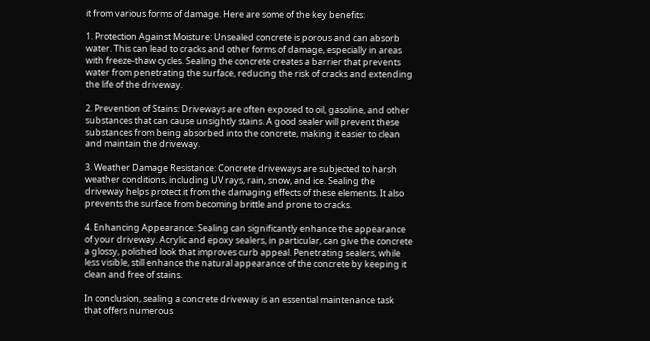it from various forms of damage. Here are some of the key benefits:

1. Protection Against Moisture: Unsealed concrete is porous and can absorb water. This can lead to cracks and other forms of damage, especially in areas with freeze-thaw cycles. Sealing the concrete creates a barrier that prevents water from penetrating the surface, reducing the risk of cracks and extending the life of the driveway.

2. Prevention of Stains: Driveways are often exposed to oil, gasoline, and other substances that can cause unsightly stains. A good sealer will prevent these substances from being absorbed into the concrete, making it easier to clean and maintain the driveway.

3. Weather Damage Resistance: Concrete driveways are subjected to harsh weather conditions, including UV rays, rain, snow, and ice. Sealing the driveway helps protect it from the damaging effects of these elements. It also prevents the surface from becoming brittle and prone to cracks.

4. Enhancing Appearance: Sealing can significantly enhance the appearance of your driveway. Acrylic and epoxy sealers, in particular, can give the concrete a glossy, polished look that improves curb appeal. Penetrating sealers, while less visible, still enhance the natural appearance of the concrete by keeping it clean and free of stains.

In conclusion, sealing a concrete driveway is an essential maintenance task that offers numerous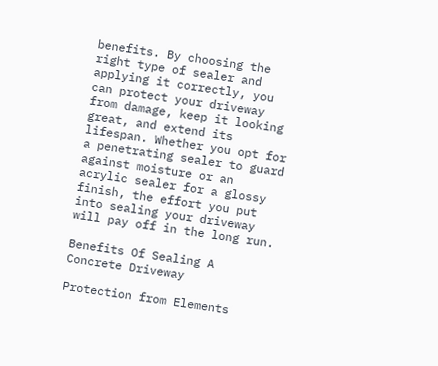benefits. By choosing the right type of sealer and applying it correctly, you can protect your driveway from damage, keep it looking great, and extend its lifespan. Whether you opt for a penetrating sealer to guard against moisture or an acrylic sealer for a glossy finish, the effort you put into sealing your driveway will pay off in the long run.

Benefits Of Sealing A Concrete Driveway

Protection from Elements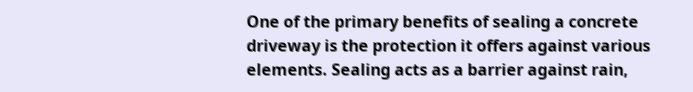One of the primary benefits of sealing a concrete driveway is the protection it offers against various elements. Sealing acts as a barrier against rain,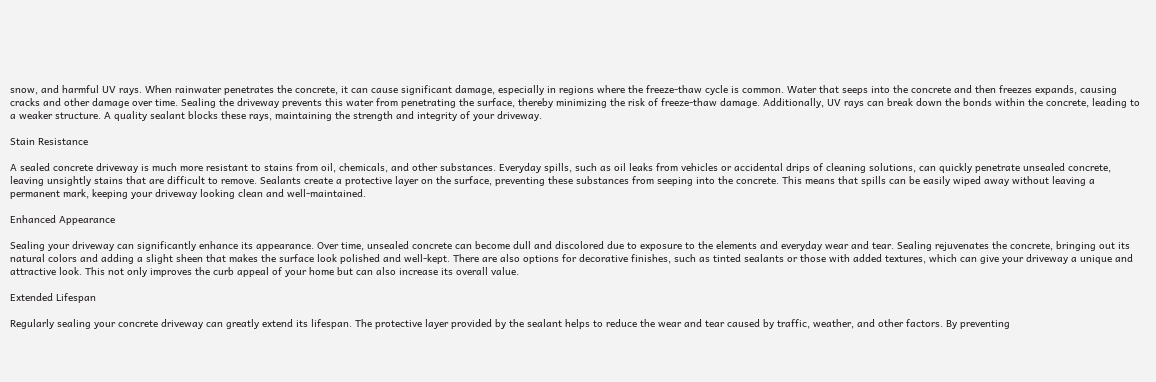snow, and harmful UV rays. When rainwater penetrates the concrete, it can cause significant damage, especially in regions where the freeze-thaw cycle is common. Water that seeps into the concrete and then freezes expands, causing cracks and other damage over time. Sealing the driveway prevents this water from penetrating the surface, thereby minimizing the risk of freeze-thaw damage. Additionally, UV rays can break down the bonds within the concrete, leading to a weaker structure. A quality sealant blocks these rays, maintaining the strength and integrity of your driveway.

Stain Resistance

A sealed concrete driveway is much more resistant to stains from oil, chemicals, and other substances. Everyday spills, such as oil leaks from vehicles or accidental drips of cleaning solutions, can quickly penetrate unsealed concrete, leaving unsightly stains that are difficult to remove. Sealants create a protective layer on the surface, preventing these substances from seeping into the concrete. This means that spills can be easily wiped away without leaving a permanent mark, keeping your driveway looking clean and well-maintained.

Enhanced Appearance

Sealing your driveway can significantly enhance its appearance. Over time, unsealed concrete can become dull and discolored due to exposure to the elements and everyday wear and tear. Sealing rejuvenates the concrete, bringing out its natural colors and adding a slight sheen that makes the surface look polished and well-kept. There are also options for decorative finishes, such as tinted sealants or those with added textures, which can give your driveway a unique and attractive look. This not only improves the curb appeal of your home but can also increase its overall value.

Extended Lifespan

Regularly sealing your concrete driveway can greatly extend its lifespan. The protective layer provided by the sealant helps to reduce the wear and tear caused by traffic, weather, and other factors. By preventing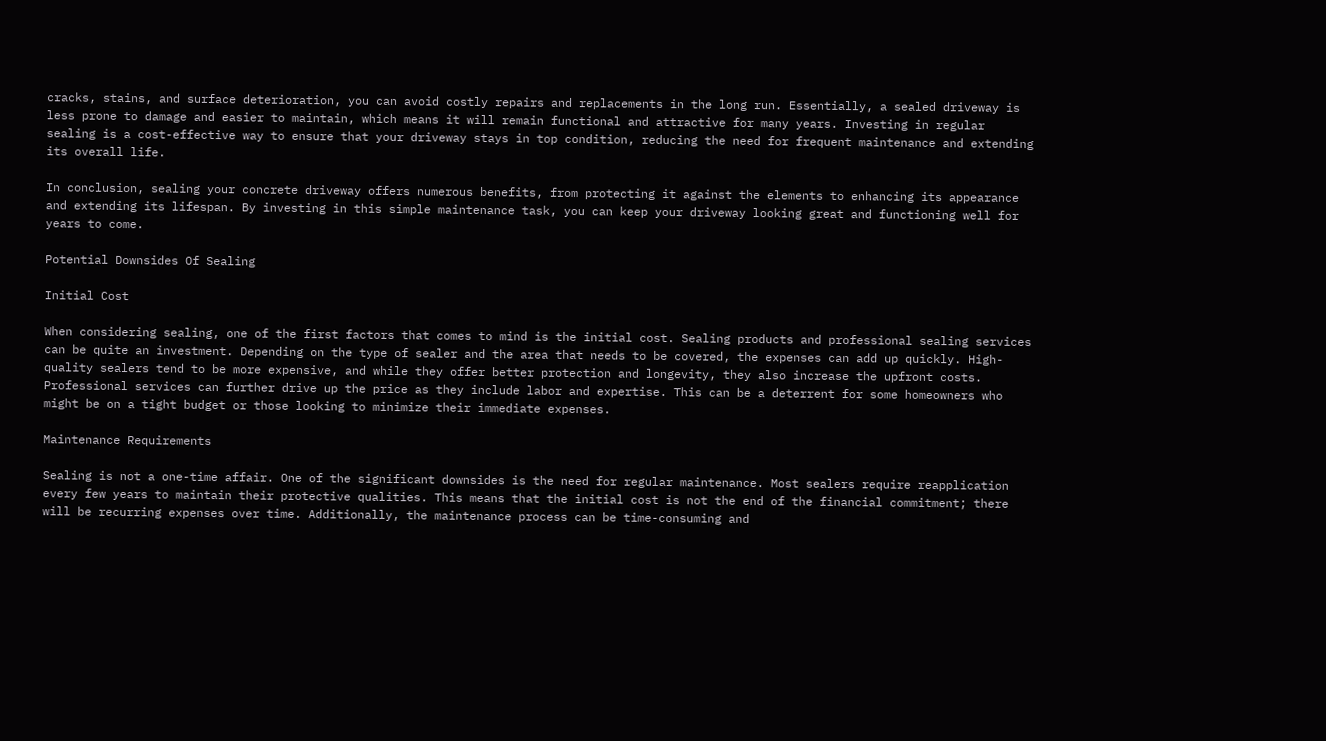cracks, stains, and surface deterioration, you can avoid costly repairs and replacements in the long run. Essentially, a sealed driveway is less prone to damage and easier to maintain, which means it will remain functional and attractive for many years. Investing in regular sealing is a cost-effective way to ensure that your driveway stays in top condition, reducing the need for frequent maintenance and extending its overall life.

In conclusion, sealing your concrete driveway offers numerous benefits, from protecting it against the elements to enhancing its appearance and extending its lifespan. By investing in this simple maintenance task, you can keep your driveway looking great and functioning well for years to come.

Potential Downsides Of Sealing

Initial Cost

When considering sealing, one of the first factors that comes to mind is the initial cost. Sealing products and professional sealing services can be quite an investment. Depending on the type of sealer and the area that needs to be covered, the expenses can add up quickly. High-quality sealers tend to be more expensive, and while they offer better protection and longevity, they also increase the upfront costs. Professional services can further drive up the price as they include labor and expertise. This can be a deterrent for some homeowners who might be on a tight budget or those looking to minimize their immediate expenses.

Maintenance Requirements

Sealing is not a one-time affair. One of the significant downsides is the need for regular maintenance. Most sealers require reapplication every few years to maintain their protective qualities. This means that the initial cost is not the end of the financial commitment; there will be recurring expenses over time. Additionally, the maintenance process can be time-consuming and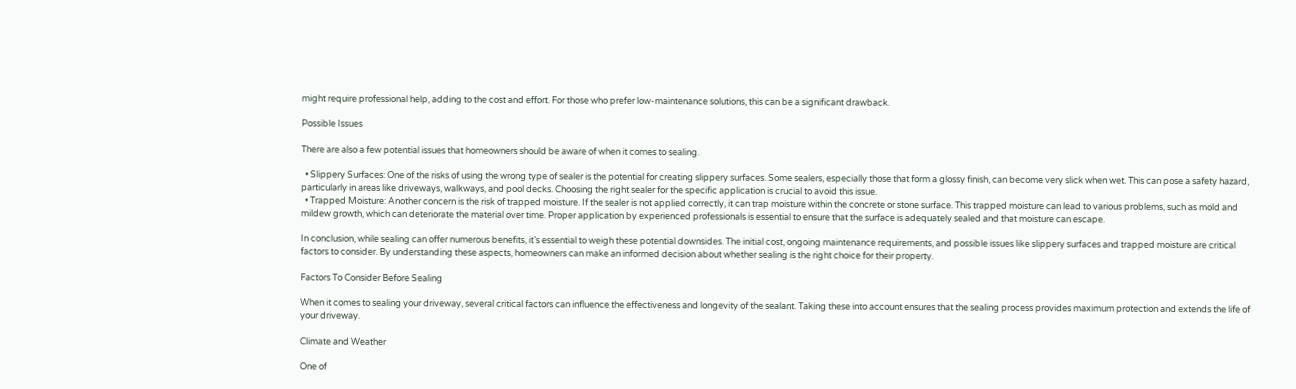might require professional help, adding to the cost and effort. For those who prefer low-maintenance solutions, this can be a significant drawback.

Possible Issues

There are also a few potential issues that homeowners should be aware of when it comes to sealing.

  • Slippery Surfaces: One of the risks of using the wrong type of sealer is the potential for creating slippery surfaces. Some sealers, especially those that form a glossy finish, can become very slick when wet. This can pose a safety hazard, particularly in areas like driveways, walkways, and pool decks. Choosing the right sealer for the specific application is crucial to avoid this issue.
  • Trapped Moisture: Another concern is the risk of trapped moisture. If the sealer is not applied correctly, it can trap moisture within the concrete or stone surface. This trapped moisture can lead to various problems, such as mold and mildew growth, which can deteriorate the material over time. Proper application by experienced professionals is essential to ensure that the surface is adequately sealed and that moisture can escape.

In conclusion, while sealing can offer numerous benefits, it’s essential to weigh these potential downsides. The initial cost, ongoing maintenance requirements, and possible issues like slippery surfaces and trapped moisture are critical factors to consider. By understanding these aspects, homeowners can make an informed decision about whether sealing is the right choice for their property.

Factors To Consider Before Sealing

When it comes to sealing your driveway, several critical factors can influence the effectiveness and longevity of the sealant. Taking these into account ensures that the sealing process provides maximum protection and extends the life of your driveway.

Climate and Weather

One of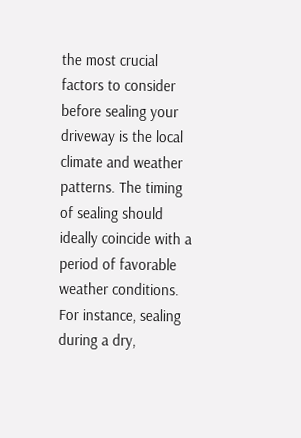the most crucial factors to consider before sealing your driveway is the local climate and weather patterns. The timing of sealing should ideally coincide with a period of favorable weather conditions. For instance, sealing during a dry,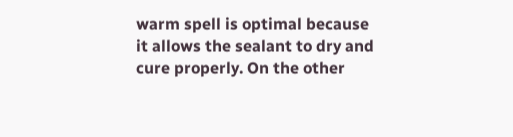warm spell is optimal because it allows the sealant to dry and cure properly. On the other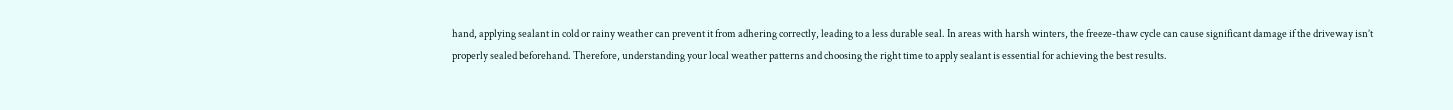hand, applying sealant in cold or rainy weather can prevent it from adhering correctly, leading to a less durable seal. In areas with harsh winters, the freeze-thaw cycle can cause significant damage if the driveway isn’t properly sealed beforehand. Therefore, understanding your local weather patterns and choosing the right time to apply sealant is essential for achieving the best results.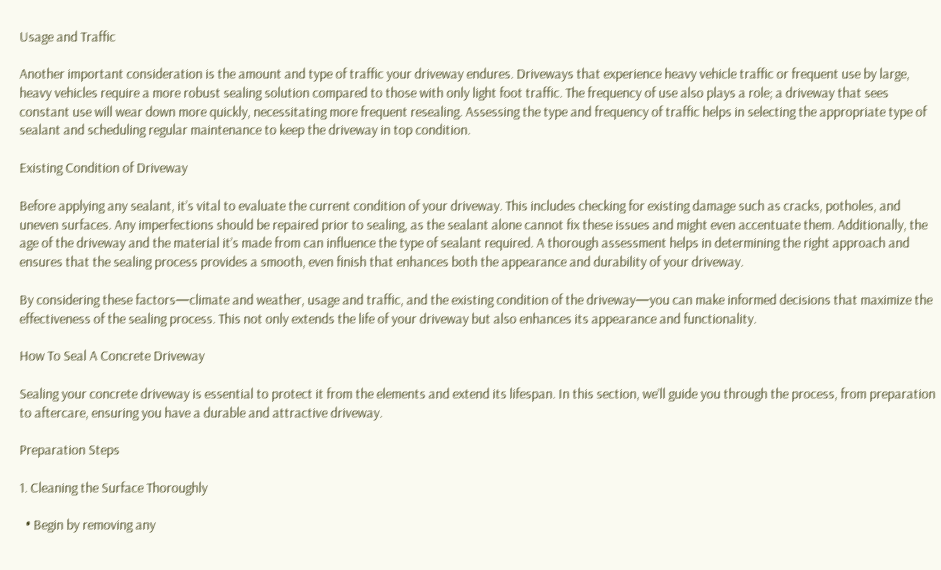Usage and Traffic

Another important consideration is the amount and type of traffic your driveway endures. Driveways that experience heavy vehicle traffic or frequent use by large, heavy vehicles require a more robust sealing solution compared to those with only light foot traffic. The frequency of use also plays a role; a driveway that sees constant use will wear down more quickly, necessitating more frequent resealing. Assessing the type and frequency of traffic helps in selecting the appropriate type of sealant and scheduling regular maintenance to keep the driveway in top condition.

Existing Condition of Driveway

Before applying any sealant, it’s vital to evaluate the current condition of your driveway. This includes checking for existing damage such as cracks, potholes, and uneven surfaces. Any imperfections should be repaired prior to sealing, as the sealant alone cannot fix these issues and might even accentuate them. Additionally, the age of the driveway and the material it’s made from can influence the type of sealant required. A thorough assessment helps in determining the right approach and ensures that the sealing process provides a smooth, even finish that enhances both the appearance and durability of your driveway.

By considering these factors—climate and weather, usage and traffic, and the existing condition of the driveway—you can make informed decisions that maximize the effectiveness of the sealing process. This not only extends the life of your driveway but also enhances its appearance and functionality.

How To Seal A Concrete Driveway

Sealing your concrete driveway is essential to protect it from the elements and extend its lifespan. In this section, we’ll guide you through the process, from preparation to aftercare, ensuring you have a durable and attractive driveway.

Preparation Steps

1. Cleaning the Surface Thoroughly

  • Begin by removing any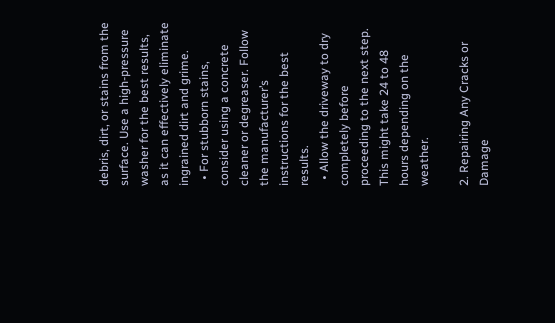debris, dirt, or stains from the surface. Use a high-pressure washer for the best results, as it can effectively eliminate ingrained dirt and grime.
  • For stubborn stains, consider using a concrete cleaner or degreaser. Follow the manufacturer’s instructions for the best results.
  • Allow the driveway to dry completely before proceeding to the next step. This might take 24 to 48 hours depending on the weather.

2. Repairing Any Cracks or Damage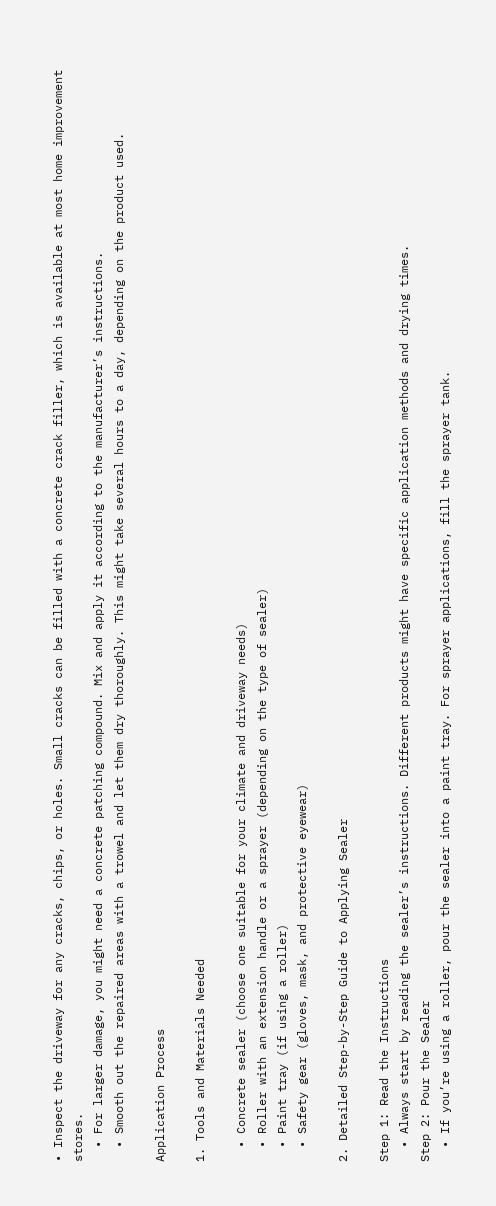• Inspect the driveway for any cracks, chips, or holes. Small cracks can be filled with a concrete crack filler, which is available at most home improvement stores.
  • For larger damage, you might need a concrete patching compound. Mix and apply it according to the manufacturer’s instructions.
  • Smooth out the repaired areas with a trowel and let them dry thoroughly. This might take several hours to a day, depending on the product used.

Application Process

1. Tools and Materials Needed

  • Concrete sealer (choose one suitable for your climate and driveway needs)
  • Roller with an extension handle or a sprayer (depending on the type of sealer)
  • Paint tray (if using a roller)
  • Safety gear (gloves, mask, and protective eyewear)

2. Detailed Step-by-Step Guide to Applying Sealer

Step 1: Read the Instructions
  • Always start by reading the sealer’s instructions. Different products might have specific application methods and drying times.
Step 2: Pour the Sealer
  • If you’re using a roller, pour the sealer into a paint tray. For sprayer applications, fill the sprayer tank.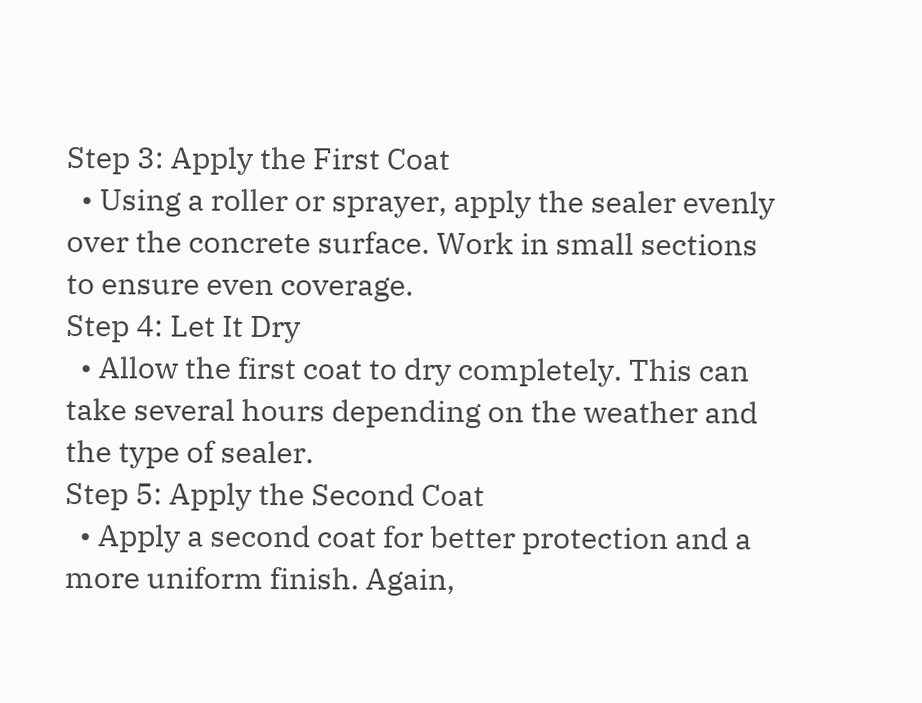Step 3: Apply the First Coat
  • Using a roller or sprayer, apply the sealer evenly over the concrete surface. Work in small sections to ensure even coverage.
Step 4: Let It Dry
  • Allow the first coat to dry completely. This can take several hours depending on the weather and the type of sealer.
Step 5: Apply the Second Coat
  • Apply a second coat for better protection and a more uniform finish. Again,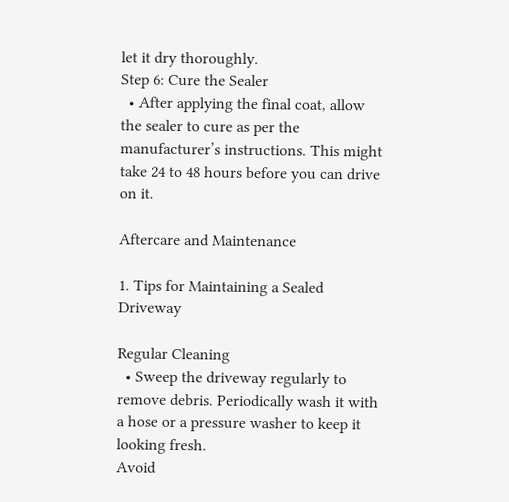let it dry thoroughly.
Step 6: Cure the Sealer
  • After applying the final coat, allow the sealer to cure as per the manufacturer’s instructions. This might take 24 to 48 hours before you can drive on it.

Aftercare and Maintenance

1. Tips for Maintaining a Sealed Driveway

Regular Cleaning
  • Sweep the driveway regularly to remove debris. Periodically wash it with a hose or a pressure washer to keep it looking fresh.
Avoid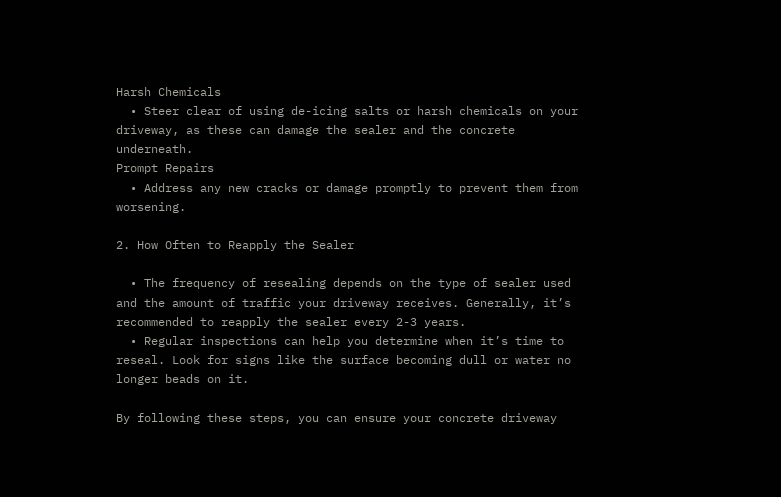Harsh Chemicals
  • Steer clear of using de-icing salts or harsh chemicals on your driveway, as these can damage the sealer and the concrete underneath.
Prompt Repairs
  • Address any new cracks or damage promptly to prevent them from worsening.

2. How Often to Reapply the Sealer

  • The frequency of resealing depends on the type of sealer used and the amount of traffic your driveway receives. Generally, it’s recommended to reapply the sealer every 2-3 years.
  • Regular inspections can help you determine when it’s time to reseal. Look for signs like the surface becoming dull or water no longer beads on it.

By following these steps, you can ensure your concrete driveway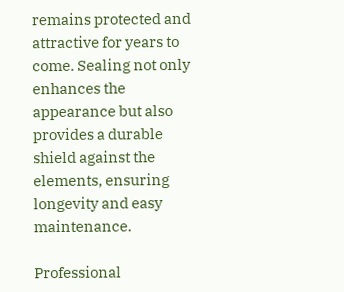remains protected and attractive for years to come. Sealing not only enhances the appearance but also provides a durable shield against the elements, ensuring longevity and easy maintenance.

Professional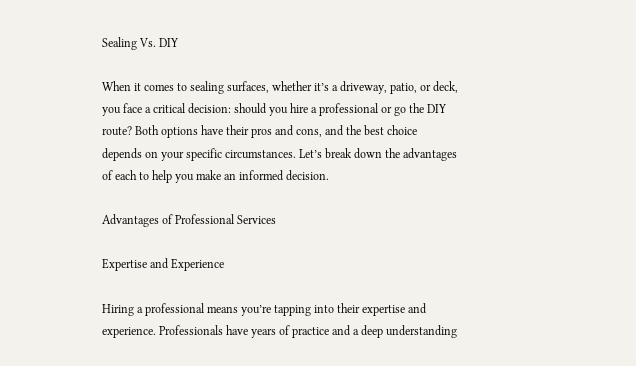Sealing Vs. DIY

When it comes to sealing surfaces, whether it’s a driveway, patio, or deck, you face a critical decision: should you hire a professional or go the DIY route? Both options have their pros and cons, and the best choice depends on your specific circumstances. Let’s break down the advantages of each to help you make an informed decision.

Advantages of Professional Services

Expertise and Experience

Hiring a professional means you’re tapping into their expertise and experience. Professionals have years of practice and a deep understanding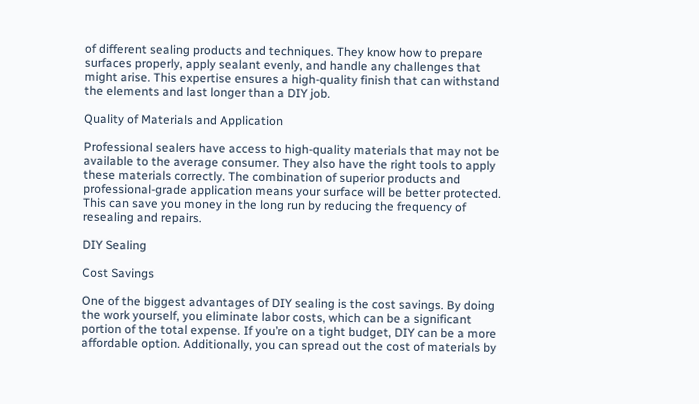of different sealing products and techniques. They know how to prepare surfaces properly, apply sealant evenly, and handle any challenges that might arise. This expertise ensures a high-quality finish that can withstand the elements and last longer than a DIY job.

Quality of Materials and Application

Professional sealers have access to high-quality materials that may not be available to the average consumer. They also have the right tools to apply these materials correctly. The combination of superior products and professional-grade application means your surface will be better protected. This can save you money in the long run by reducing the frequency of resealing and repairs.

DIY Sealing

Cost Savings

One of the biggest advantages of DIY sealing is the cost savings. By doing the work yourself, you eliminate labor costs, which can be a significant portion of the total expense. If you’re on a tight budget, DIY can be a more affordable option. Additionally, you can spread out the cost of materials by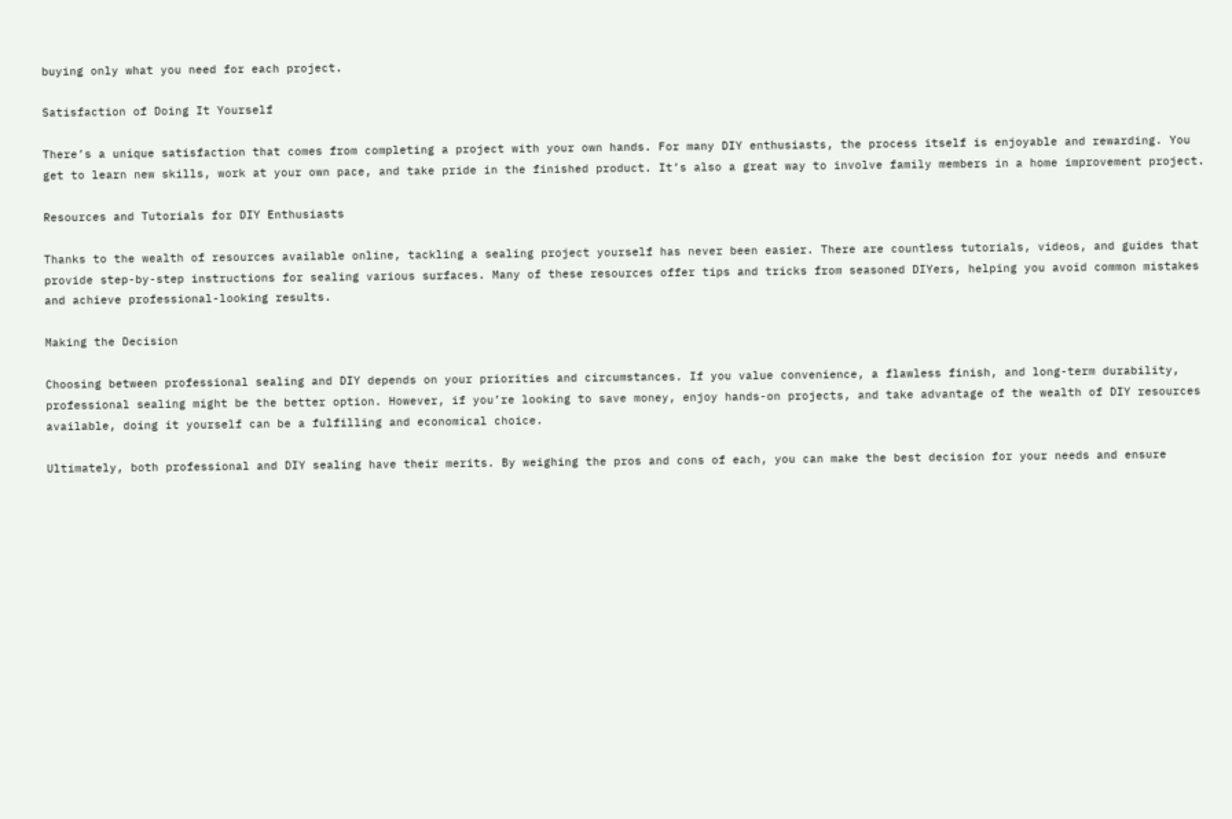buying only what you need for each project.

Satisfaction of Doing It Yourself

There’s a unique satisfaction that comes from completing a project with your own hands. For many DIY enthusiasts, the process itself is enjoyable and rewarding. You get to learn new skills, work at your own pace, and take pride in the finished product. It’s also a great way to involve family members in a home improvement project.

Resources and Tutorials for DIY Enthusiasts

Thanks to the wealth of resources available online, tackling a sealing project yourself has never been easier. There are countless tutorials, videos, and guides that provide step-by-step instructions for sealing various surfaces. Many of these resources offer tips and tricks from seasoned DIYers, helping you avoid common mistakes and achieve professional-looking results.

Making the Decision

Choosing between professional sealing and DIY depends on your priorities and circumstances. If you value convenience, a flawless finish, and long-term durability, professional sealing might be the better option. However, if you’re looking to save money, enjoy hands-on projects, and take advantage of the wealth of DIY resources available, doing it yourself can be a fulfilling and economical choice.

Ultimately, both professional and DIY sealing have their merits. By weighing the pros and cons of each, you can make the best decision for your needs and ensure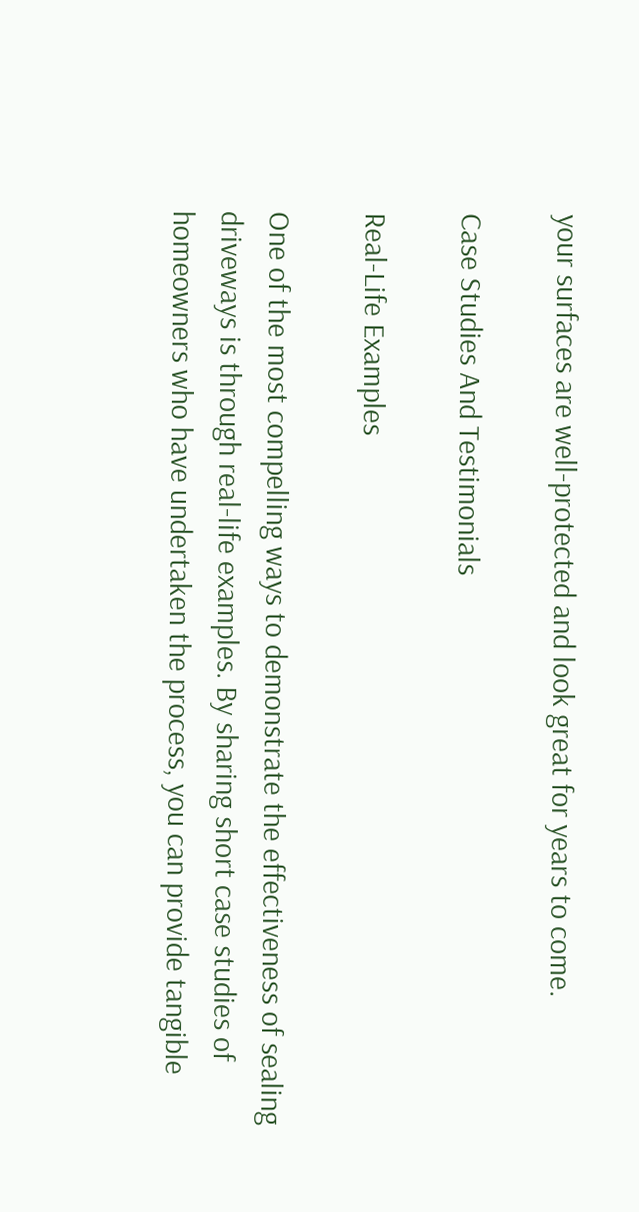your surfaces are well-protected and look great for years to come.

Case Studies And Testimonials

Real-Life Examples

One of the most compelling ways to demonstrate the effectiveness of sealing driveways is through real-life examples. By sharing short case studies of homeowners who have undertaken the process, you can provide tangible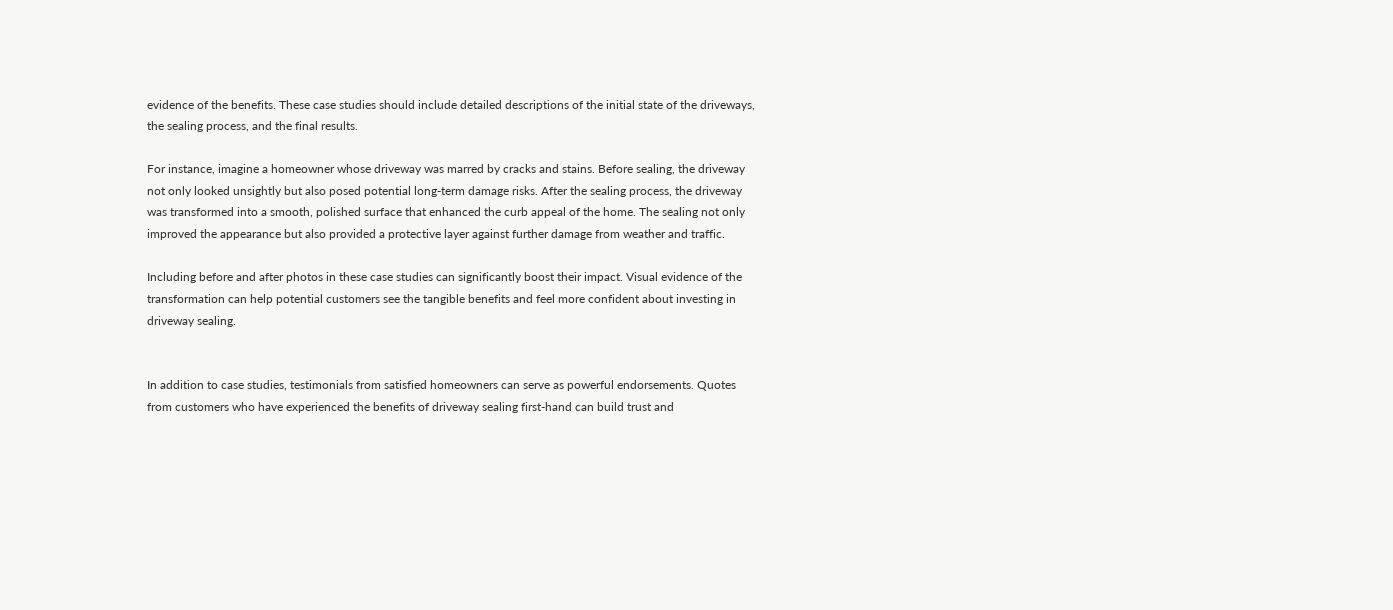evidence of the benefits. These case studies should include detailed descriptions of the initial state of the driveways, the sealing process, and the final results.

For instance, imagine a homeowner whose driveway was marred by cracks and stains. Before sealing, the driveway not only looked unsightly but also posed potential long-term damage risks. After the sealing process, the driveway was transformed into a smooth, polished surface that enhanced the curb appeal of the home. The sealing not only improved the appearance but also provided a protective layer against further damage from weather and traffic.

Including before and after photos in these case studies can significantly boost their impact. Visual evidence of the transformation can help potential customers see the tangible benefits and feel more confident about investing in driveway sealing.


In addition to case studies, testimonials from satisfied homeowners can serve as powerful endorsements. Quotes from customers who have experienced the benefits of driveway sealing first-hand can build trust and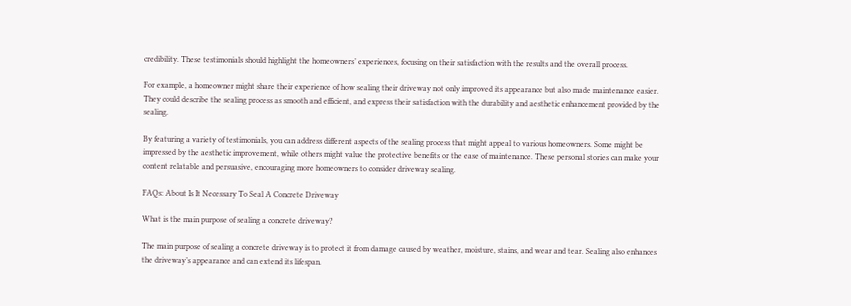credibility. These testimonials should highlight the homeowners’ experiences, focusing on their satisfaction with the results and the overall process.

For example, a homeowner might share their experience of how sealing their driveway not only improved its appearance but also made maintenance easier. They could describe the sealing process as smooth and efficient, and express their satisfaction with the durability and aesthetic enhancement provided by the sealing.

By featuring a variety of testimonials, you can address different aspects of the sealing process that might appeal to various homeowners. Some might be impressed by the aesthetic improvement, while others might value the protective benefits or the ease of maintenance. These personal stories can make your content relatable and persuasive, encouraging more homeowners to consider driveway sealing.

FAQs: About Is It Necessary To Seal A Concrete Driveway

What is the main purpose of sealing a concrete driveway?

The main purpose of sealing a concrete driveway is to protect it from damage caused by weather, moisture, stains, and wear and tear. Sealing also enhances the driveway’s appearance and can extend its lifespan.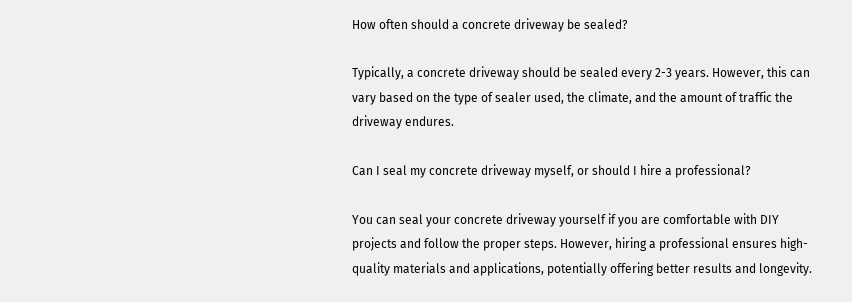How often should a concrete driveway be sealed?

Typically, a concrete driveway should be sealed every 2-3 years. However, this can vary based on the type of sealer used, the climate, and the amount of traffic the driveway endures.

Can I seal my concrete driveway myself, or should I hire a professional?

You can seal your concrete driveway yourself if you are comfortable with DIY projects and follow the proper steps. However, hiring a professional ensures high-quality materials and applications, potentially offering better results and longevity.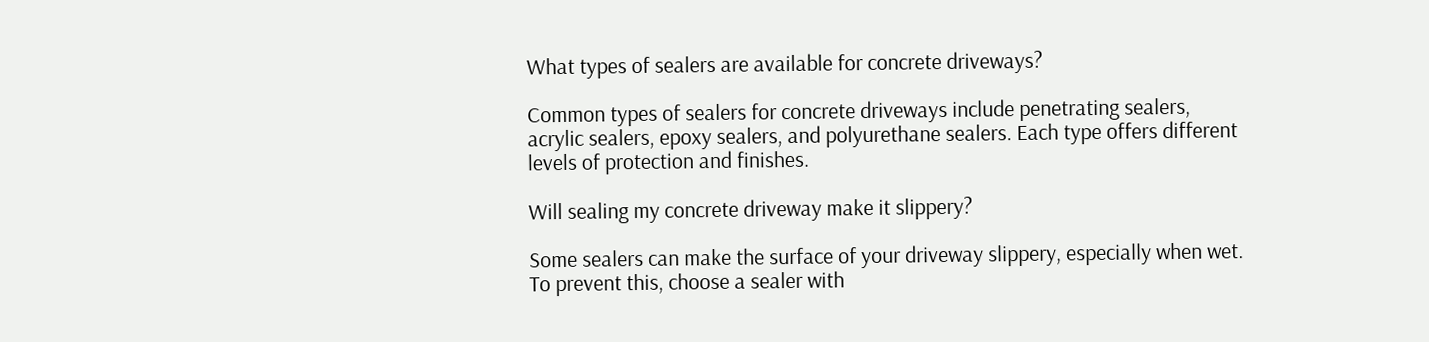What types of sealers are available for concrete driveways?

Common types of sealers for concrete driveways include penetrating sealers, acrylic sealers, epoxy sealers, and polyurethane sealers. Each type offers different levels of protection and finishes.

Will sealing my concrete driveway make it slippery?

Some sealers can make the surface of your driveway slippery, especially when wet. To prevent this, choose a sealer with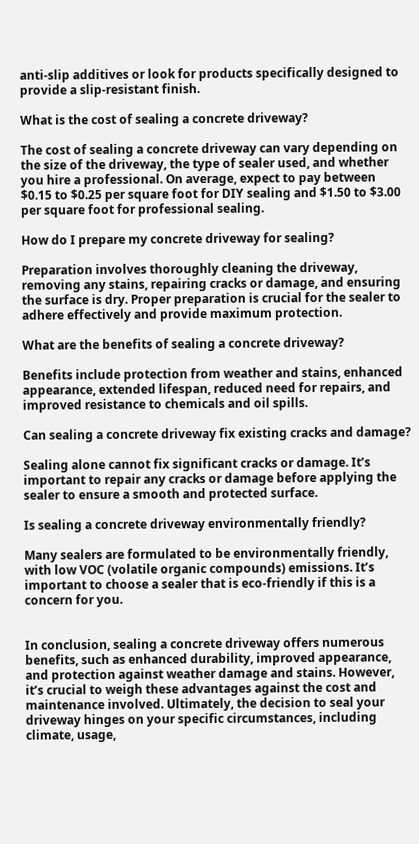anti-slip additives or look for products specifically designed to provide a slip-resistant finish.

What is the cost of sealing a concrete driveway?

The cost of sealing a concrete driveway can vary depending on the size of the driveway, the type of sealer used, and whether you hire a professional. On average, expect to pay between $0.15 to $0.25 per square foot for DIY sealing and $1.50 to $3.00 per square foot for professional sealing.

How do I prepare my concrete driveway for sealing?

Preparation involves thoroughly cleaning the driveway, removing any stains, repairing cracks or damage, and ensuring the surface is dry. Proper preparation is crucial for the sealer to adhere effectively and provide maximum protection.

What are the benefits of sealing a concrete driveway?

Benefits include protection from weather and stains, enhanced appearance, extended lifespan, reduced need for repairs, and improved resistance to chemicals and oil spills.

Can sealing a concrete driveway fix existing cracks and damage?

Sealing alone cannot fix significant cracks or damage. It’s important to repair any cracks or damage before applying the sealer to ensure a smooth and protected surface.

Is sealing a concrete driveway environmentally friendly?

Many sealers are formulated to be environmentally friendly, with low VOC (volatile organic compounds) emissions. It’s important to choose a sealer that is eco-friendly if this is a concern for you.


In conclusion, sealing a concrete driveway offers numerous benefits, such as enhanced durability, improved appearance, and protection against weather damage and stains. However, it’s crucial to weigh these advantages against the cost and maintenance involved. Ultimately, the decision to seal your driveway hinges on your specific circumstances, including climate, usage,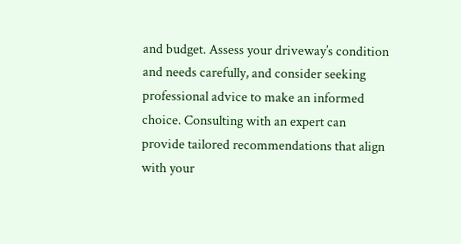and budget. Assess your driveway’s condition and needs carefully, and consider seeking professional advice to make an informed choice. Consulting with an expert can provide tailored recommendations that align with your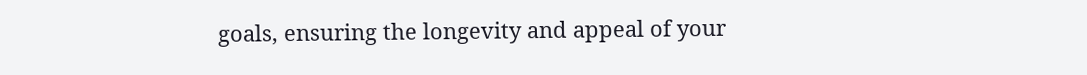goals, ensuring the longevity and appeal of your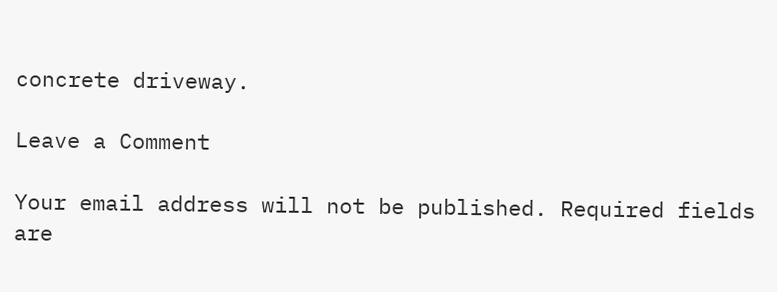concrete driveway.

Leave a Comment

Your email address will not be published. Required fields are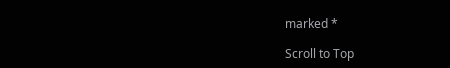marked *

Scroll to Top